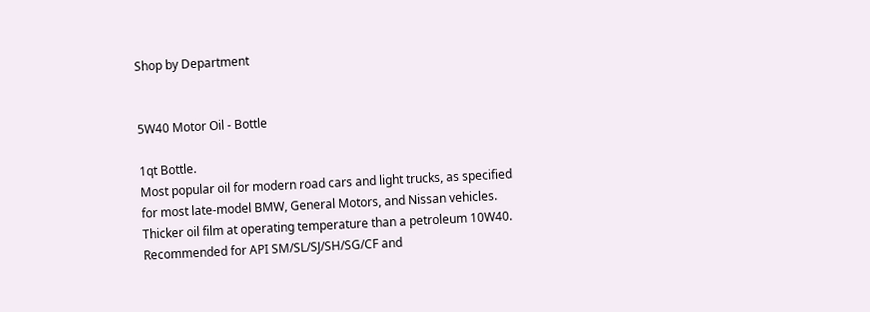Shop by Department


5W40 Motor Oil - Bottle

1qt Bottle.
Most popular oil for modern road cars and light trucks, as specified for most late-model BMW, General Motors, and Nissan vehicles.
Thicker oil film at operating temperature than a petroleum 10W40.
Recommended for API SM/SL/SJ/SH/SG/CF and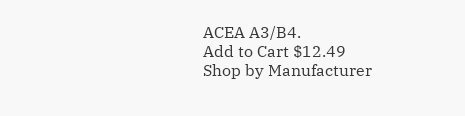ACEA A3/B4.
Add to Cart $12.49
Shop by Manufacturer